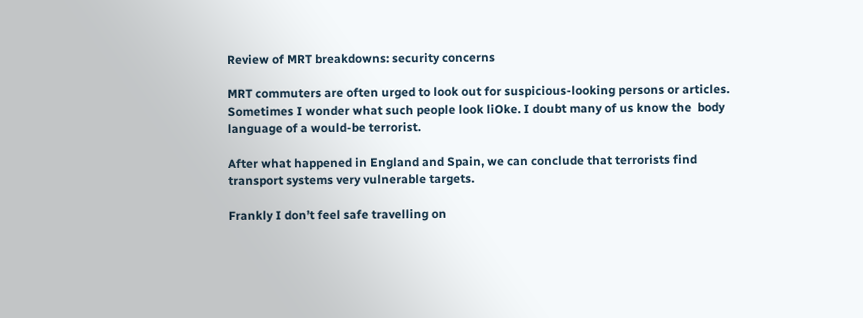Review of MRT breakdowns: security concerns

MRT commuters are often urged to look out for suspicious-looking persons or articles. Sometimes I wonder what such people look liOke. I doubt many of us know the  body language of a would-be terrorist.

After what happened in England and Spain, we can conclude that terrorists find transport systems very vulnerable targets.

Frankly I don’t feel safe travelling on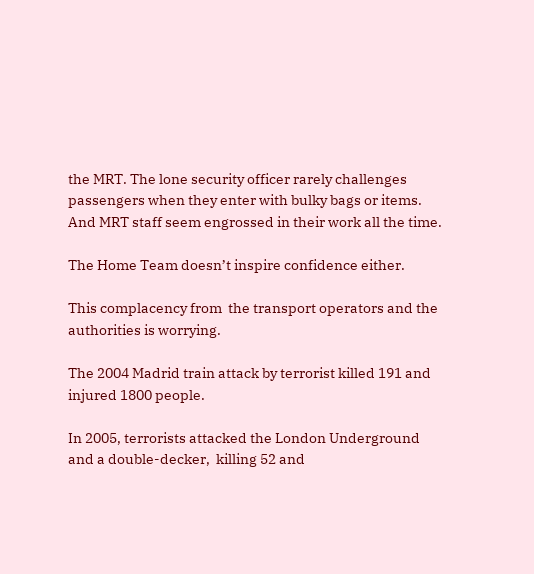the MRT. The lone security officer rarely challenges passengers when they enter with bulky bags or items. And MRT staff seem engrossed in their work all the time.

The Home Team doesn’t inspire confidence either.

This complacency from  the transport operators and the authorities is worrying.

The 2004 Madrid train attack by terrorist killed 191 and injured 1800 people.

In 2005, terrorists attacked the London Underground and a double-decker,  killing 52 and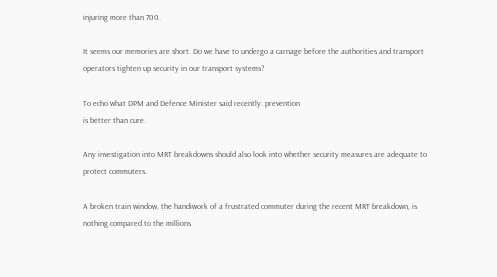injuring more than 700.

It seems our memories are short. Do we have to undergo a carnage before the authorities and transport operators tighten up security in our transport systems?

To echo what DPM and Defence Minister said recently: prevention
is better than cure.

Any investigation into MRT breakdowns should also look into whether security measures are adequate to protect commuters.

A broken train window, the handiwork of a frustrated commuter during the recent MRT breakdown, is nothing compared to the millions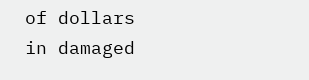of dollars in damaged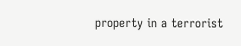property in a terrorist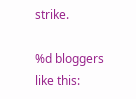strike.

%d bloggers like this: